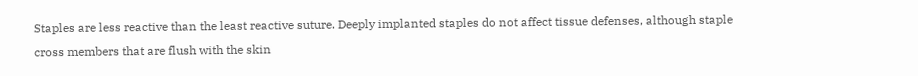Staples are less reactive than the least reactive suture. Deeply implanted staples do not affect tissue defenses, although staple cross members that are flush with the skin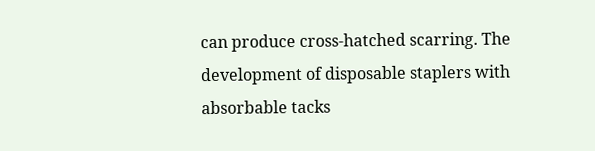can produce cross-hatched scarring. The development of disposable staplers with absorbable tacks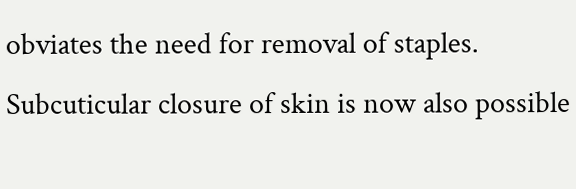obviates the need for removal of staples. Subcuticular closure of skin is now also possible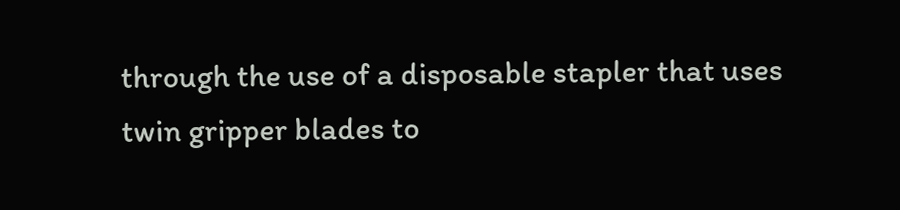through the use of a disposable stapler that uses twin gripper blades to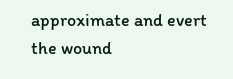approximate and evert the wound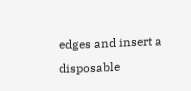edges and insert a disposable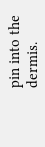pin into the dermis.